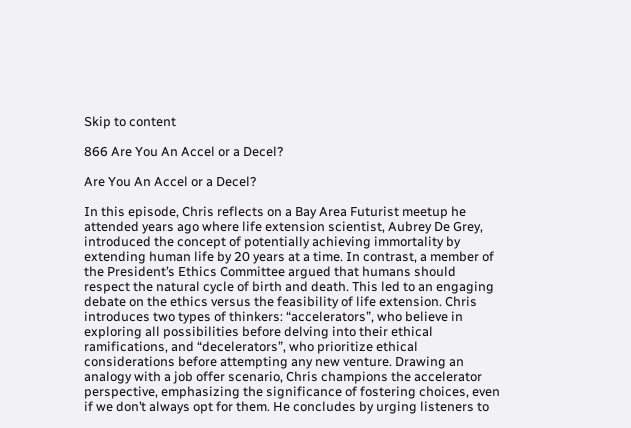Skip to content

866 Are You An Accel or a Decel?

Are You An Accel or a Decel?

In this episode, Chris reflects on a Bay Area Futurist meetup he attended years ago where life extension scientist, Aubrey De Grey, introduced the concept of potentially achieving immortality by extending human life by 20 years at a time. In contrast, a member of the President’s Ethics Committee argued that humans should respect the natural cycle of birth and death. This led to an engaging debate on the ethics versus the feasibility of life extension. Chris introduces two types of thinkers: “accelerators”, who believe in exploring all possibilities before delving into their ethical ramifications, and “decelerators”, who prioritize ethical considerations before attempting any new venture. Drawing an analogy with a job offer scenario, Chris champions the accelerator perspective, emphasizing the significance of fostering choices, even if we don’t always opt for them. He concludes by urging listeners to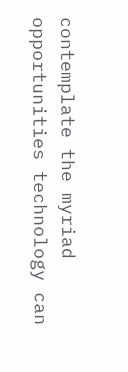contemplate the myriad opportunities technology can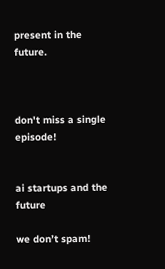present in the future.



don't miss a single episode!


ai startups and the future

we don’t spam!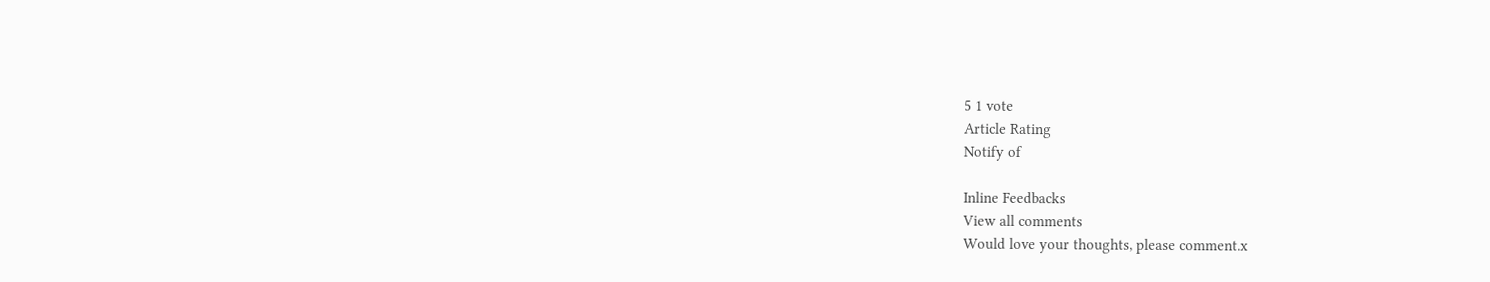5 1 vote
Article Rating
Notify of

Inline Feedbacks
View all comments
Would love your thoughts, please comment.x